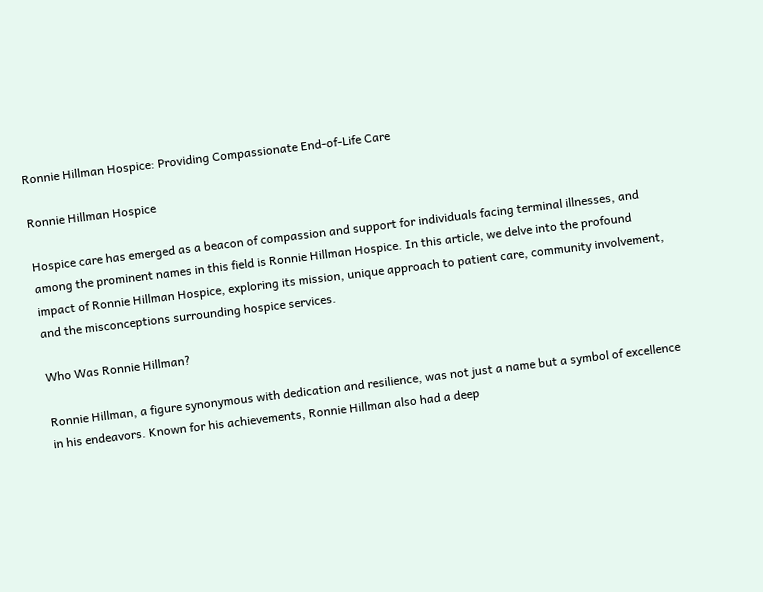Ronnie Hillman Hospice: Providing Compassionate End-of-Life Care

Ronnie Hillman Hospice

Hospice care has emerged as a beacon of compassion and support for individuals facing terminal illnesses, and among the prominent names in this field is Ronnie Hillman Hospice. In this article, we delve into the profound impact of Ronnie Hillman Hospice, exploring its mission, unique approach to patient care, community involvement, and the misconceptions surrounding hospice services.

Who Was Ronnie Hillman?

Ronnie Hillman, a figure synonymous with dedication and resilience, was not just a name but a symbol of excellence in his endeavors. Known for his achievements, Ronnie Hillman also had a deep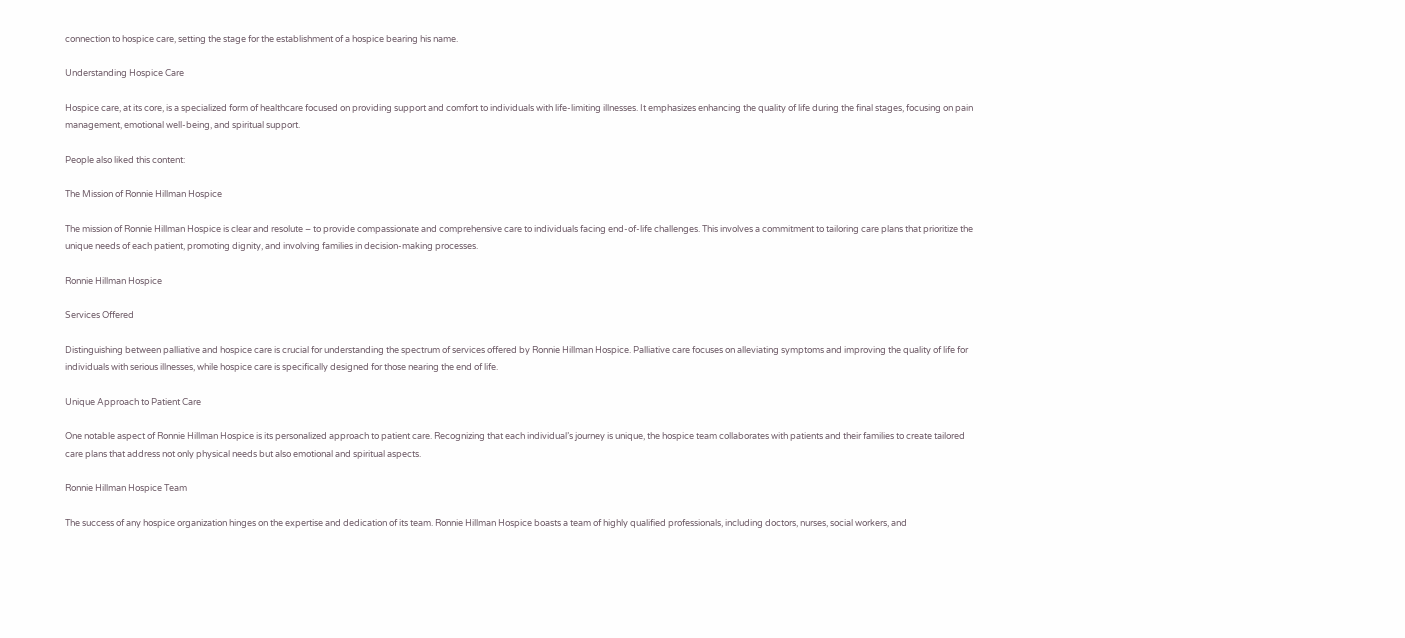connection to hospice care, setting the stage for the establishment of a hospice bearing his name.

Understanding Hospice Care

Hospice care, at its core, is a specialized form of healthcare focused on providing support and comfort to individuals with life-limiting illnesses. It emphasizes enhancing the quality of life during the final stages, focusing on pain management, emotional well-being, and spiritual support.

People also liked this content:

The Mission of Ronnie Hillman Hospice

The mission of Ronnie Hillman Hospice is clear and resolute – to provide compassionate and comprehensive care to individuals facing end-of-life challenges. This involves a commitment to tailoring care plans that prioritize the unique needs of each patient, promoting dignity, and involving families in decision-making processes.

Ronnie Hillman Hospice

Services Offered

Distinguishing between palliative and hospice care is crucial for understanding the spectrum of services offered by Ronnie Hillman Hospice. Palliative care focuses on alleviating symptoms and improving the quality of life for individuals with serious illnesses, while hospice care is specifically designed for those nearing the end of life.

Unique Approach to Patient Care

One notable aspect of Ronnie Hillman Hospice is its personalized approach to patient care. Recognizing that each individual’s journey is unique, the hospice team collaborates with patients and their families to create tailored care plans that address not only physical needs but also emotional and spiritual aspects.

Ronnie Hillman Hospice Team

The success of any hospice organization hinges on the expertise and dedication of its team. Ronnie Hillman Hospice boasts a team of highly qualified professionals, including doctors, nurses, social workers, and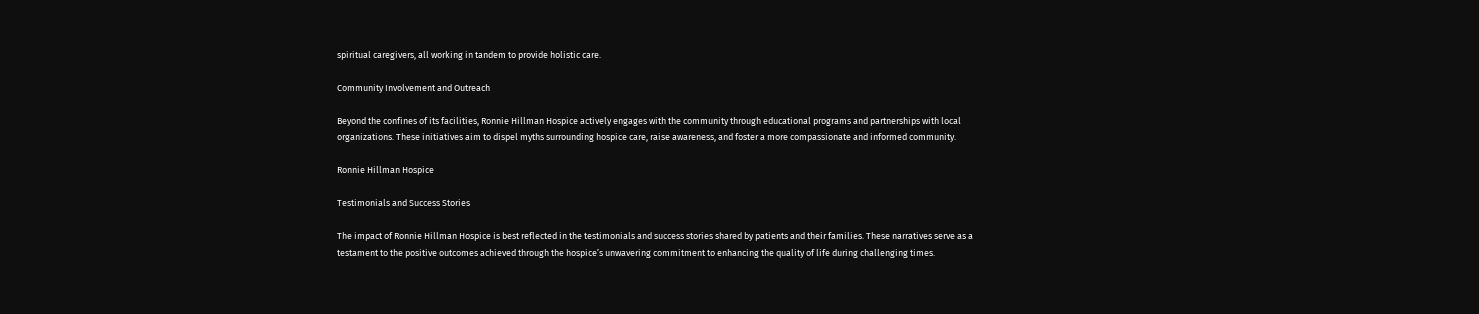spiritual caregivers, all working in tandem to provide holistic care.

Community Involvement and Outreach

Beyond the confines of its facilities, Ronnie Hillman Hospice actively engages with the community through educational programs and partnerships with local organizations. These initiatives aim to dispel myths surrounding hospice care, raise awareness, and foster a more compassionate and informed community.

Ronnie Hillman Hospice

Testimonials and Success Stories

The impact of Ronnie Hillman Hospice is best reflected in the testimonials and success stories shared by patients and their families. These narratives serve as a testament to the positive outcomes achieved through the hospice’s unwavering commitment to enhancing the quality of life during challenging times.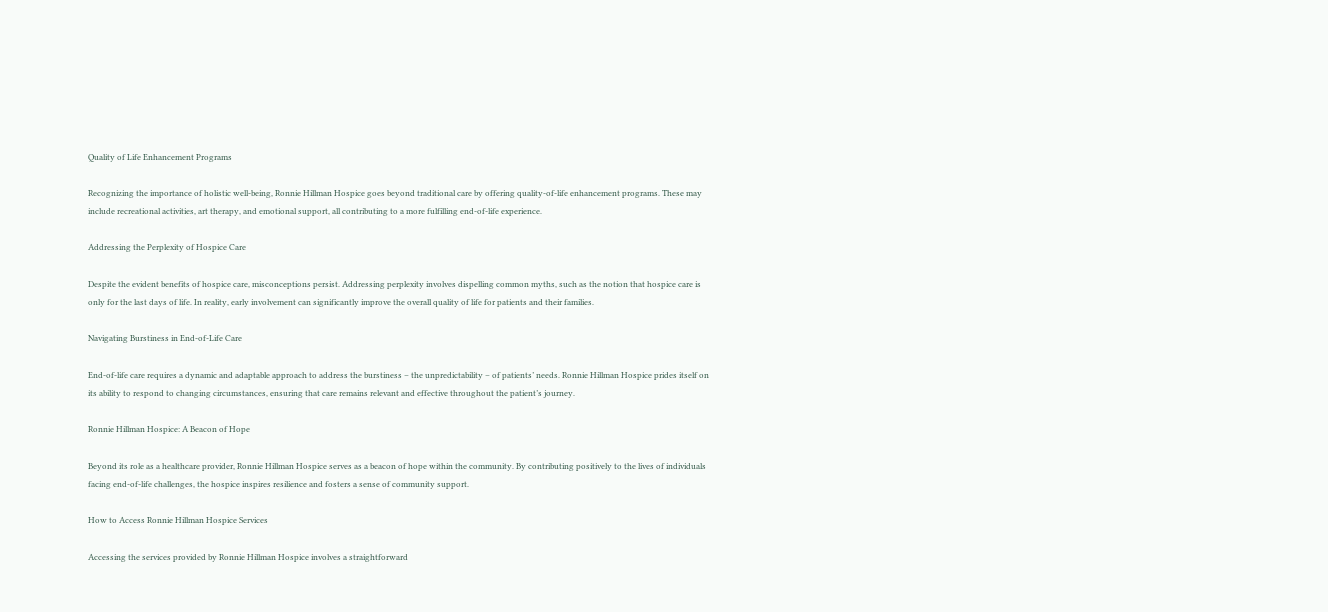Quality of Life Enhancement Programs

Recognizing the importance of holistic well-being, Ronnie Hillman Hospice goes beyond traditional care by offering quality-of-life enhancement programs. These may include recreational activities, art therapy, and emotional support, all contributing to a more fulfilling end-of-life experience.

Addressing the Perplexity of Hospice Care

Despite the evident benefits of hospice care, misconceptions persist. Addressing perplexity involves dispelling common myths, such as the notion that hospice care is only for the last days of life. In reality, early involvement can significantly improve the overall quality of life for patients and their families.

Navigating Burstiness in End-of-Life Care

End-of-life care requires a dynamic and adaptable approach to address the burstiness – the unpredictability – of patients’ needs. Ronnie Hillman Hospice prides itself on its ability to respond to changing circumstances, ensuring that care remains relevant and effective throughout the patient’s journey.

Ronnie Hillman Hospice: A Beacon of Hope

Beyond its role as a healthcare provider, Ronnie Hillman Hospice serves as a beacon of hope within the community. By contributing positively to the lives of individuals facing end-of-life challenges, the hospice inspires resilience and fosters a sense of community support.

How to Access Ronnie Hillman Hospice Services

Accessing the services provided by Ronnie Hillman Hospice involves a straightforward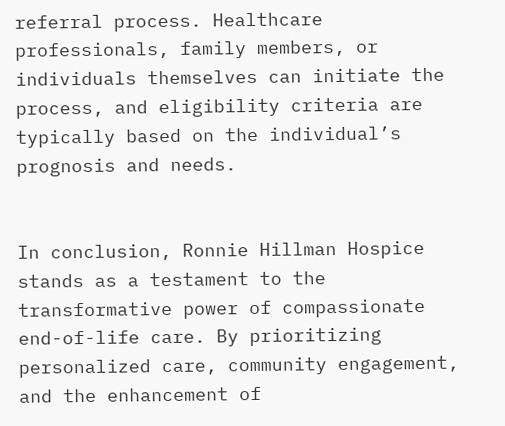referral process. Healthcare professionals, family members, or individuals themselves can initiate the process, and eligibility criteria are typically based on the individual’s prognosis and needs.


In conclusion, Ronnie Hillman Hospice stands as a testament to the transformative power of compassionate end-of-life care. By prioritizing personalized care, community engagement, and the enhancement of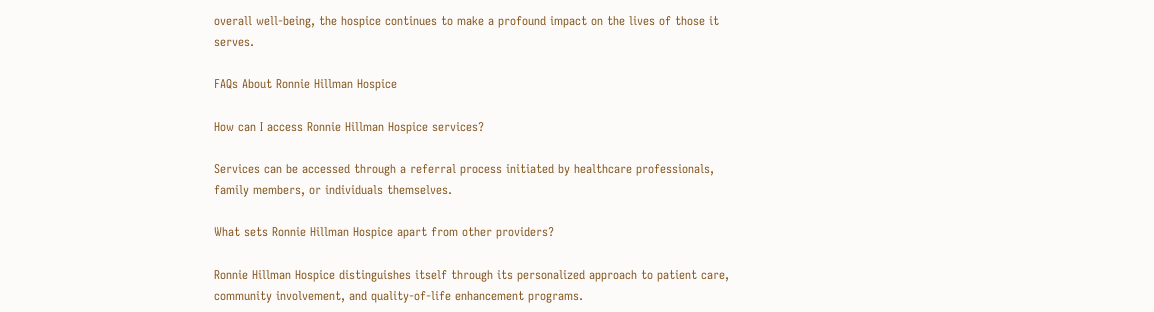overall well-being, the hospice continues to make a profound impact on the lives of those it serves.

FAQs About Ronnie Hillman Hospice

How can I access Ronnie Hillman Hospice services?

Services can be accessed through a referral process initiated by healthcare professionals, family members, or individuals themselves.

What sets Ronnie Hillman Hospice apart from other providers?

Ronnie Hillman Hospice distinguishes itself through its personalized approach to patient care, community involvement, and quality-of-life enhancement programs.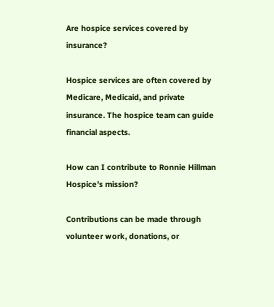Are hospice services covered by insurance?

Hospice services are often covered by Medicare, Medicaid, and private insurance. The hospice team can guide financial aspects.

How can I contribute to Ronnie Hillman Hospice’s mission?

Contributions can be made through volunteer work, donations, or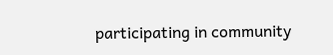participating in community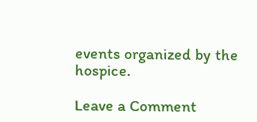events organized by the hospice.

Leave a Comment